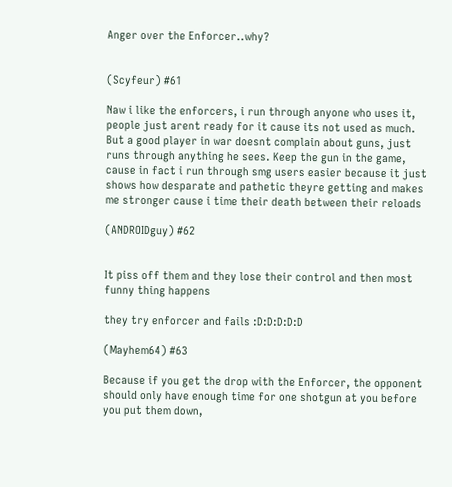Anger over the Enforcer..why?


(Scyfeur) #61

Naw i like the enforcers, i run through anyone who uses it, people just arent ready for it cause its not used as much. But a good player in war doesnt complain about guns, just runs through anything he sees. Keep the gun in the game, cause in fact i run through smg users easier because it just shows how desparate and pathetic theyre getting and makes me stronger cause i time their death between their reloads

(ANDROIDguy) #62


It piss off them and they lose their control and then most funny thing happens

they try enforcer and fails :D:D:D:D:D

(Mayhem64) #63

Because if you get the drop with the Enforcer, the opponent should only have enough time for one shotgun at you before you put them down,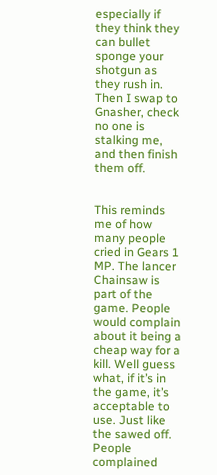especially if they think they can bullet sponge your shotgun as they rush in. Then I swap to Gnasher, check no one is stalking me, and then finish them off.


This reminds me of how many people cried in Gears 1 MP. The lancer Chainsaw is part of the game. People would complain about it being a cheap way for a kill. Well guess what, if it’s in the game, it’s acceptable to use. Just like the sawed off. People complained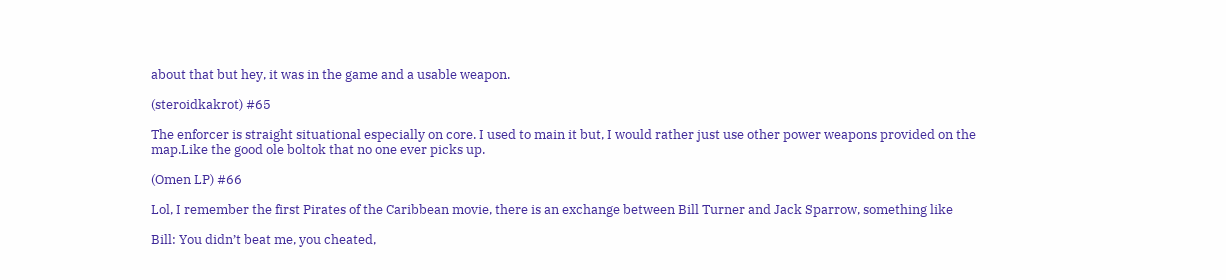about that but hey, it was in the game and a usable weapon.

(steroidkakrot) #65

The enforcer is straight situational especially on core. I used to main it but, I would rather just use other power weapons provided on the map.Like the good ole boltok that no one ever picks up.

(Omen LP) #66

Lol, I remember the first Pirates of the Caribbean movie, there is an exchange between Bill Turner and Jack Sparrow, something like

Bill: You didn’t beat me, you cheated,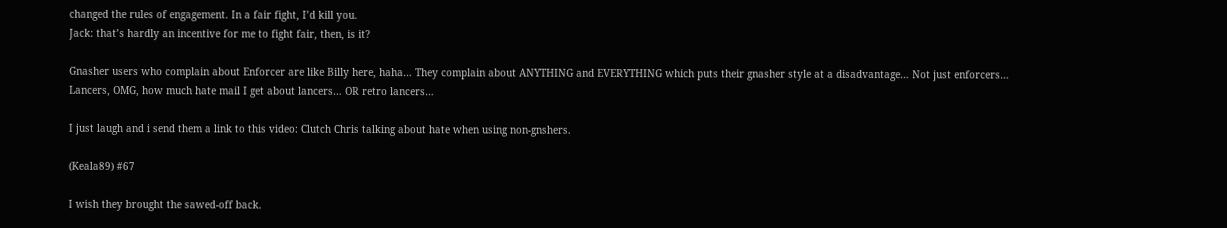changed the rules of engagement. In a fair fight, I’d kill you.
Jack: that’s hardly an incentive for me to fight fair, then, is it?

Gnasher users who complain about Enforcer are like Billy here, haha… They complain about ANYTHING and EVERYTHING which puts their gnasher style at a disadvantage… Not just enforcers… Lancers, OMG, how much hate mail I get about lancers… OR retro lancers…

I just laugh and i send them a link to this video: Clutch Chris talking about hate when using non-gnshers.

(Keala89) #67

I wish they brought the sawed-off back.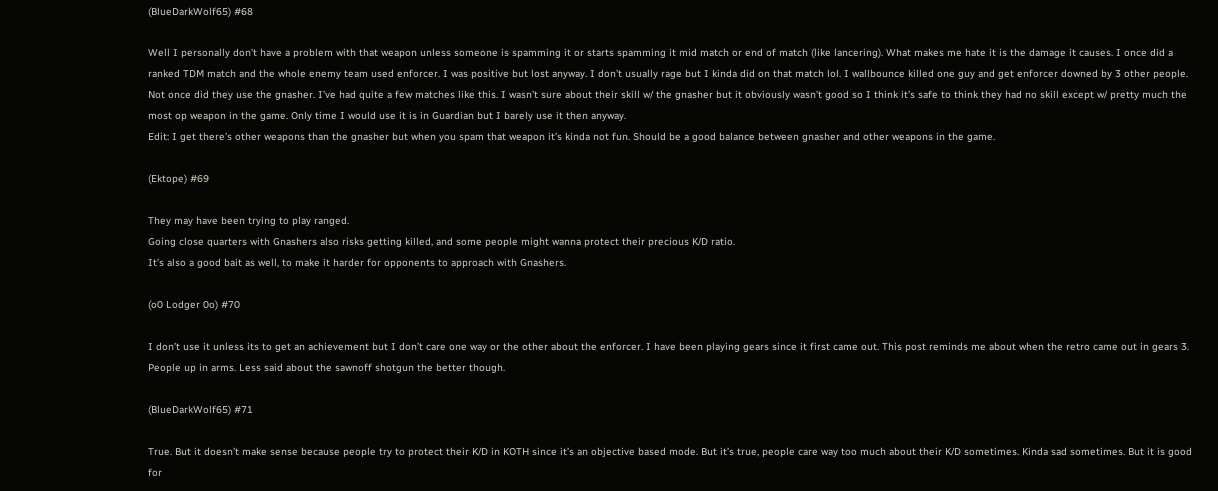(BlueDarkWolf65) #68

Well I personally don’t have a problem with that weapon unless someone is spamming it or starts spamming it mid match or end of match (like lancering). What makes me hate it is the damage it causes. I once did a ranked TDM match and the whole enemy team used enforcer. I was positive but lost anyway. I don’t usually rage but I kinda did on that match lol. I wallbounce killed one guy and get enforcer downed by 3 other people. Not once did they use the gnasher. I’ve had quite a few matches like this. I wasn’t sure about their skill w/ the gnasher but it obviously wasn’t good so I think it’s safe to think they had no skill except w/ pretty much the most op weapon in the game. Only time I would use it is in Guardian but I barely use it then anyway.
Edit: I get there’s other weapons than the gnasher but when you spam that weapon it’s kinda not fun. Should be a good balance between gnasher and other weapons in the game.

(Ektope) #69

They may have been trying to play ranged.
Going close quarters with Gnashers also risks getting killed, and some people might wanna protect their precious K/D ratio.
It’s also a good bait as well, to make it harder for opponents to approach with Gnashers.

(o0 Lodger 0o) #70

I don’t use it unless its to get an achievement but I don’t care one way or the other about the enforcer. I have been playing gears since it first came out. This post reminds me about when the retro came out in gears 3. People up in arms. Less said about the sawnoff shotgun the better though.

(BlueDarkWolf65) #71

True. But it doesn’t make sense because people try to protect their K/D in KOTH since it’s an objective based mode. But it’s true, people care way too much about their K/D sometimes. Kinda sad sometimes. But it is good for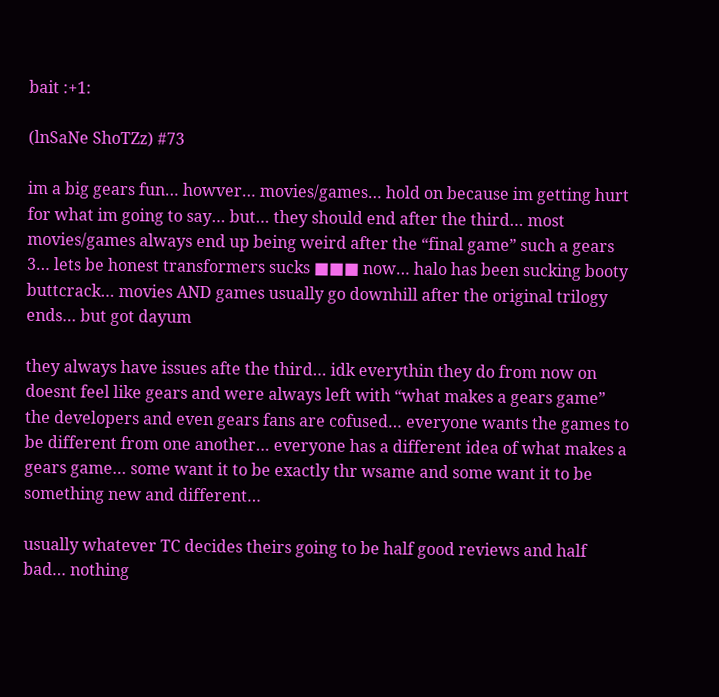bait :+1:

(lnSaNe ShoTZz) #73

im a big gears fun… howver… movies/games… hold on because im getting hurt for what im going to say… but… they should end after the third… most movies/games always end up being weird after the “final game” such a gears 3… lets be honest transformers sucks ■■■ now… halo has been sucking booty buttcrack… movies AND games usually go downhill after the original trilogy ends… but got dayum

they always have issues afte the third… idk everythin they do from now on doesnt feel like gears and were always left with “what makes a gears game” the developers and even gears fans are cofused… everyone wants the games to be different from one another… everyone has a different idea of what makes a gears game… some want it to be exactly thr wsame and some want it to be something new and different…

usually whatever TC decides theirs going to be half good reviews and half bad… nothing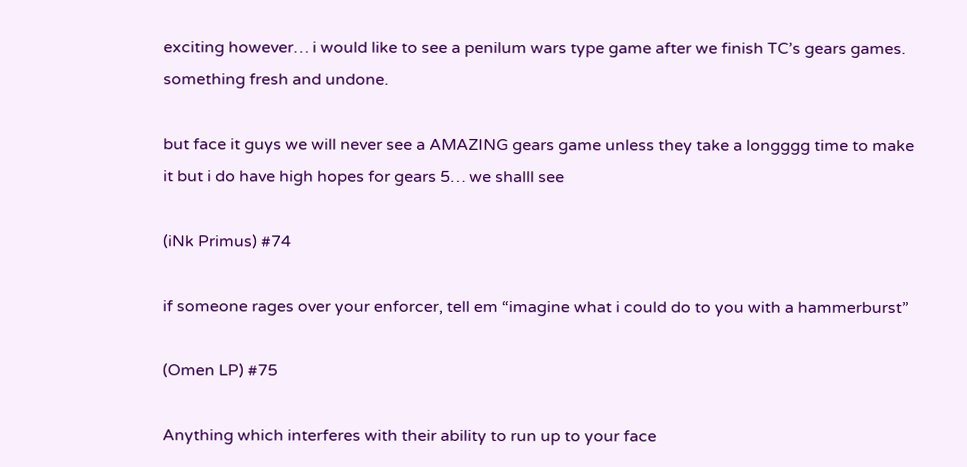exciting however… i would like to see a penilum wars type game after we finish TC’s gears games. something fresh and undone.

but face it guys we will never see a AMAZING gears game unless they take a longggg time to make it but i do have high hopes for gears 5… we shalll see

(iNk Primus) #74

if someone rages over your enforcer, tell em “imagine what i could do to you with a hammerburst”

(Omen LP) #75

Anything which interferes with their ability to run up to your face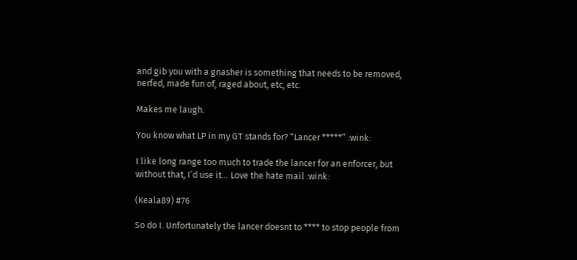and gib you with a gnasher is something that needs to be removed, nerfed, made fun of, raged about, etc, etc.

Makes me laugh.

You know what LP in my GT stands for? “Lancer *****” :wink:

I like long range too much to trade the lancer for an enforcer, but without that, I’d use it… Love the hate mail :wink:

(Keala89) #76

So do I. Unfortunately the lancer doesnt to **** to stop people from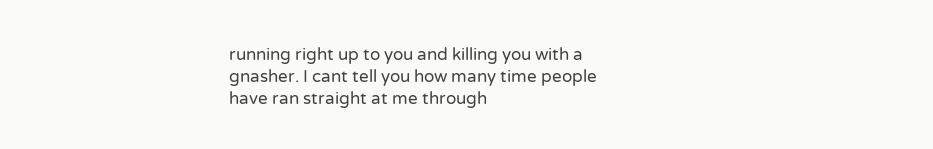running right up to you and killing you with a gnasher. I cant tell you how many time people have ran straight at me through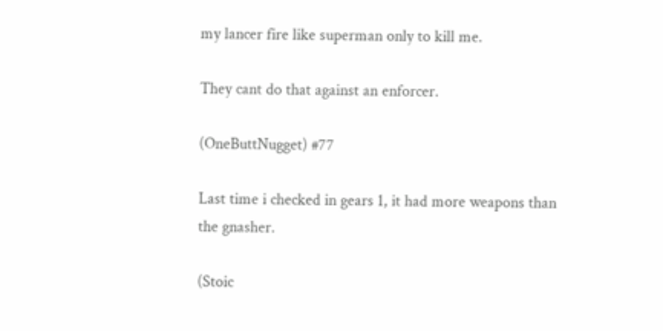my lancer fire like superman only to kill me.

They cant do that against an enforcer.

(OneButtNugget) #77

Last time i checked in gears 1, it had more weapons than the gnasher.

(Stoic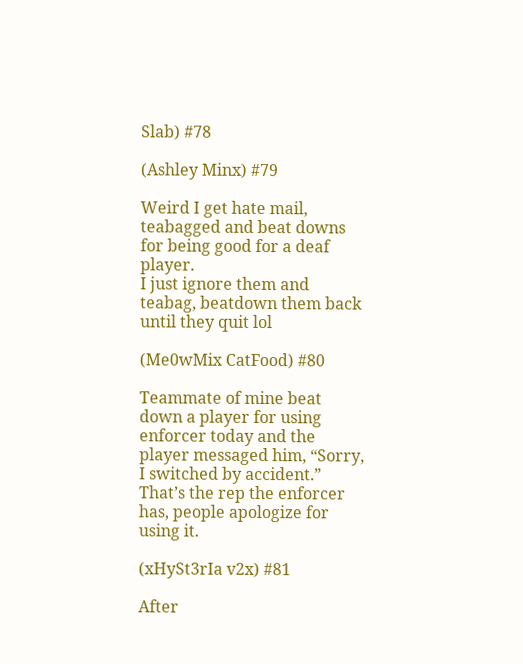Slab) #78

(Ashley Minx) #79

Weird I get hate mail, teabagged and beat downs for being good for a deaf player.
I just ignore them and teabag, beatdown them back until they quit lol

(Me0wMix CatFood) #80

Teammate of mine beat down a player for using enforcer today and the player messaged him, “Sorry, I switched by accident.”
That’s the rep the enforcer has, people apologize for using it.

(xHySt3rIa v2x) #81

After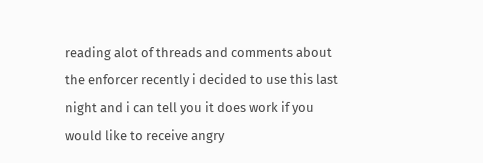reading alot of threads and comments about the enforcer recently i decided to use this last night and i can tell you it does work if you would like to receive angry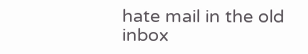hate mail in the old inbox